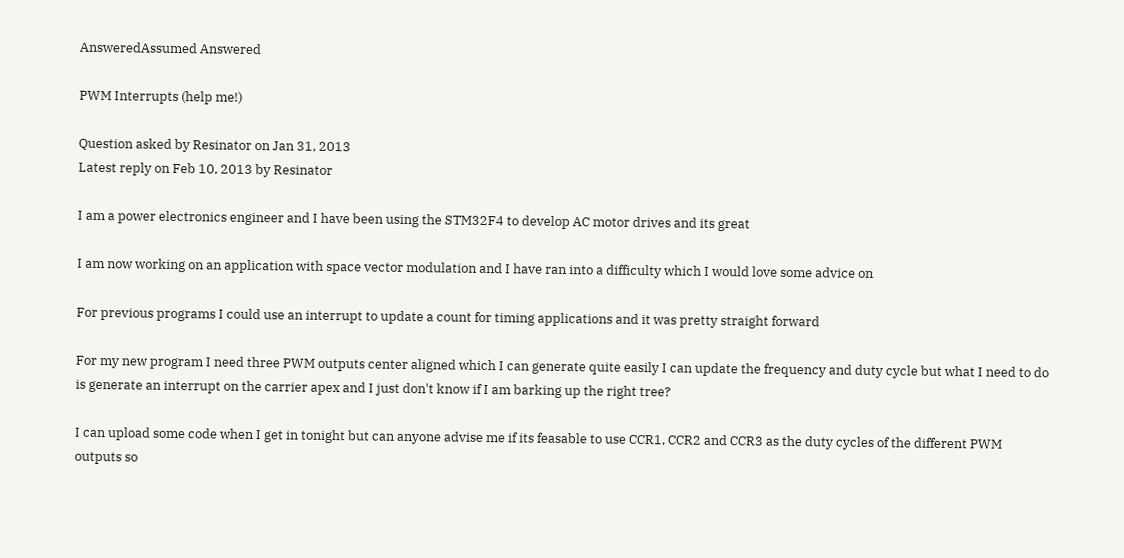AnsweredAssumed Answered

PWM Interrupts (help me!)

Question asked by Resinator on Jan 31, 2013
Latest reply on Feb 10, 2013 by Resinator

I am a power electronics engineer and I have been using the STM32F4 to develop AC motor drives and its great

I am now working on an application with space vector modulation and I have ran into a difficulty which I would love some advice on

For previous programs I could use an interrupt to update a count for timing applications and it was pretty straight forward

For my new program I need three PWM outputs center aligned which I can generate quite easily I can update the frequency and duty cycle but what I need to do is generate an interrupt on the carrier apex and I just don't know if I am barking up the right tree?

I can upload some code when I get in tonight but can anyone advise me if its feasable to use CCR1, CCR2 and CCR3 as the duty cycles of the different PWM outputs so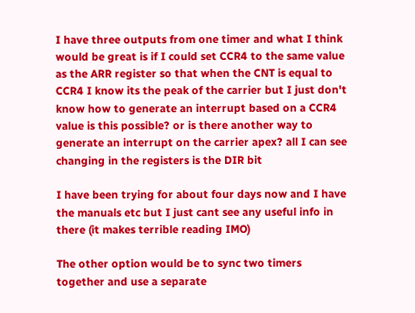I have three outputs from one timer and what I think would be great is if I could set CCR4 to the same value as the ARR register so that when the CNT is equal to CCR4 I know its the peak of the carrier but I just don't know how to generate an interrupt based on a CCR4 value is this possible? or is there another way to generate an interrupt on the carrier apex? all I can see changing in the registers is the DIR bit

I have been trying for about four days now and I have the manuals etc but I just cant see any useful info in there (it makes terrible reading IMO)

The other option would be to sync two timers together and use a separate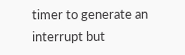timer to generate an interrupt but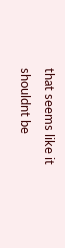that seems like it shouldnt be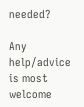needed?

Any help/advice is most welcome